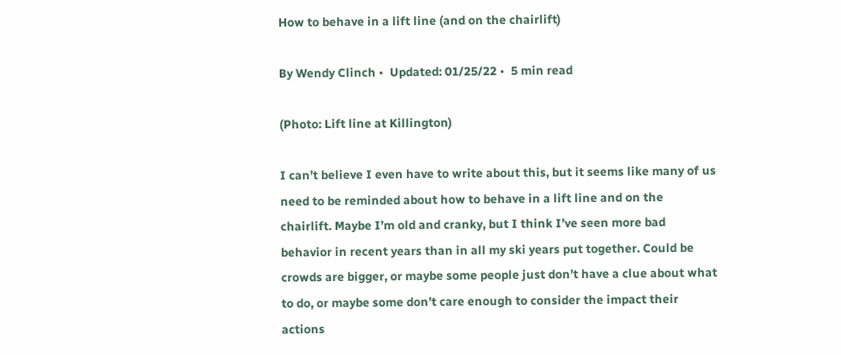How to behave in a lift line (and on the chairlift)

By Wendy Clinch •  Updated: 01/25/22 •  5 min read

(Photo: Lift line at Killington)

I can’t believe I even have to write about this, but it seems like many of us need to be reminded about how to behave in a lift line and on the chairlift. Maybe I’m old and cranky, but I think I’ve seen more bad behavior in recent years than in all my ski years put together. Could be crowds are bigger, or maybe some people just don’t have a clue about what to do, or maybe some don’t care enough to consider the impact their actions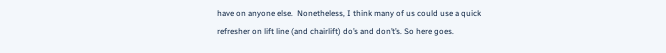have on anyone else.  Nonetheless, I think many of us could use a quick refresher on lift line (and chairlift) do’s and don’t’s. So here goes.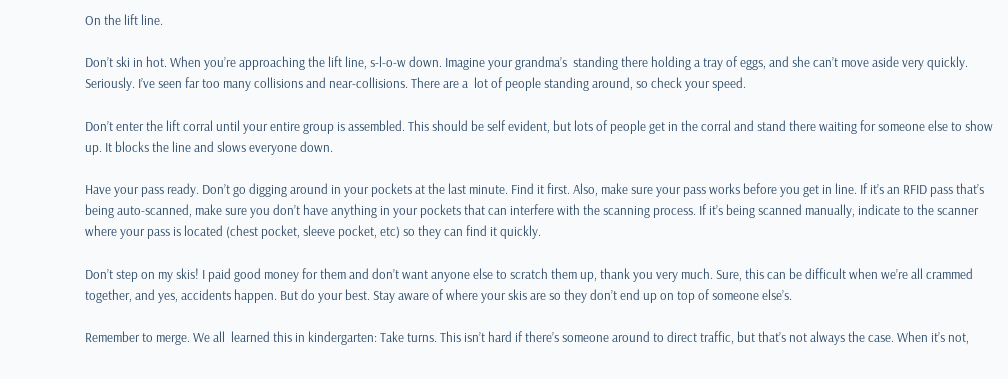On the lift line.

Don’t ski in hot. When you’re approaching the lift line, s-l-o-w down. Imagine your grandma’s  standing there holding a tray of eggs, and she can’t move aside very quickly. Seriously. I’ve seen far too many collisions and near-collisions. There are a  lot of people standing around, so check your speed.

Don’t enter the lift corral until your entire group is assembled. This should be self evident, but lots of people get in the corral and stand there waiting for someone else to show up. It blocks the line and slows everyone down.

Have your pass ready. Don’t go digging around in your pockets at the last minute. Find it first. Also, make sure your pass works before you get in line. If it’s an RFID pass that’s being auto-scanned, make sure you don’t have anything in your pockets that can interfere with the scanning process. If it’s being scanned manually, indicate to the scanner where your pass is located (chest pocket, sleeve pocket, etc) so they can find it quickly.

Don’t step on my skis! I paid good money for them and don’t want anyone else to scratch them up, thank you very much. Sure, this can be difficult when we’re all crammed together, and yes, accidents happen. But do your best. Stay aware of where your skis are so they don’t end up on top of someone else’s.

Remember to merge. We all  learned this in kindergarten: Take turns. This isn’t hard if there’s someone around to direct traffic, but that’s not always the case. When it’s not,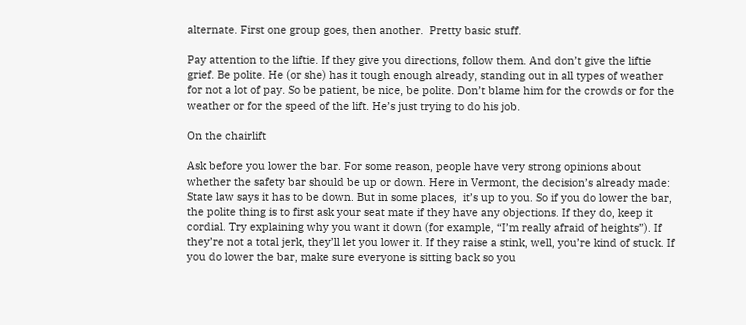alternate. First one group goes, then another.  Pretty basic stuff.

Pay attention to the liftie. If they give you directions, follow them. And don’t give the liftie grief. Be polite. He (or she) has it tough enough already, standing out in all types of weather for not a lot of pay. So be patient, be nice, be polite. Don’t blame him for the crowds or for the weather or for the speed of the lift. He’s just trying to do his job.

On the chairlift

Ask before you lower the bar. For some reason, people have very strong opinions about whether the safety bar should be up or down. Here in Vermont, the decision’s already made: State law says it has to be down. But in some places,  it’s up to you. So if you do lower the bar, the polite thing is to first ask your seat mate if they have any objections. If they do, keep it cordial. Try explaining why you want it down (for example, “I’m really afraid of heights”). If they’re not a total jerk, they’ll let you lower it. If they raise a stink, well, you’re kind of stuck. If you do lower the bar, make sure everyone is sitting back so you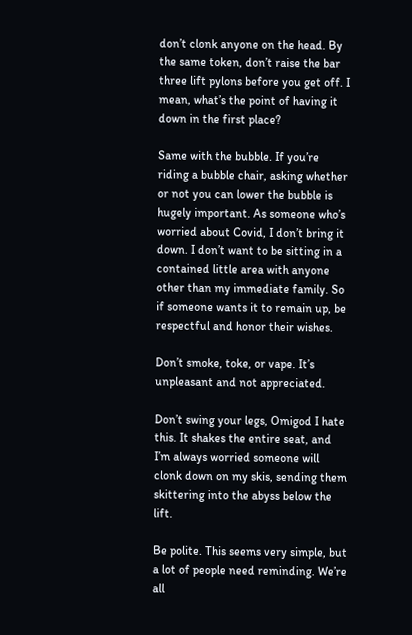don’t clonk anyone on the head. By the same token, don’t raise the bar three lift pylons before you get off. I mean, what’s the point of having it down in the first place?

Same with the bubble. If you’re riding a bubble chair, asking whether or not you can lower the bubble is hugely important. As someone who’s worried about Covid, I don’t bring it down. I don’t want to be sitting in a contained little area with anyone other than my immediate family. So if someone wants it to remain up, be respectful and honor their wishes.

Don’t smoke, toke, or vape. It’s unpleasant and not appreciated.

Don’t swing your legs, Omigod I hate this. It shakes the entire seat, and I’m always worried someone will clonk down on my skis, sending them skittering into the abyss below the lift.

Be polite. This seems very simple, but a lot of people need reminding. We’re all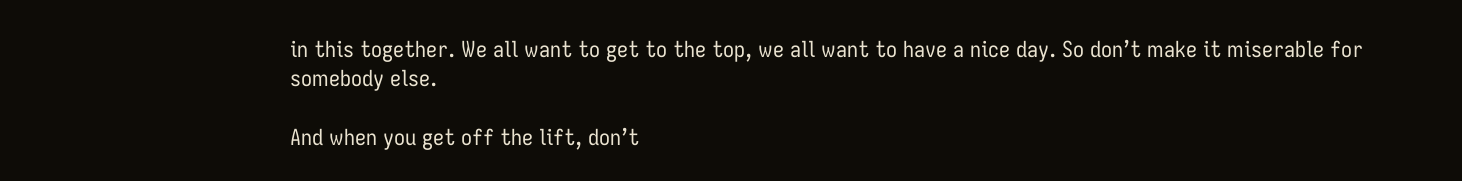in this together. We all want to get to the top, we all want to have a nice day. So don’t make it miserable for somebody else.

And when you get off the lift, don’t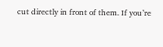cut directly in front of them. If you’re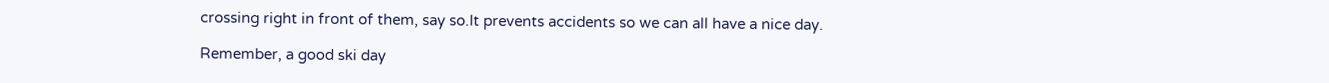crossing right in front of them, say so.It prevents accidents so we can all have a nice day.

Remember, a good ski day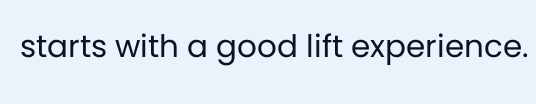starts with a good lift experience.